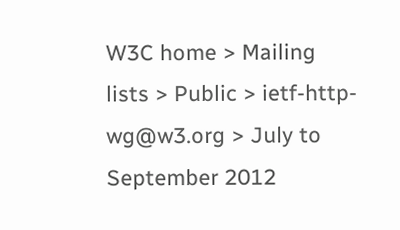W3C home > Mailing lists > Public > ietf-http-wg@w3.org > July to September 2012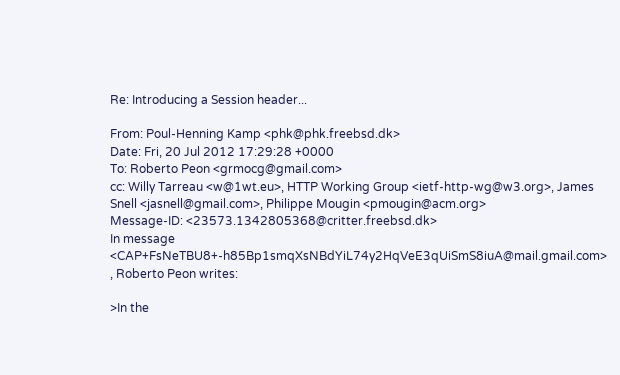Re: Introducing a Session header...

From: Poul-Henning Kamp <phk@phk.freebsd.dk>
Date: Fri, 20 Jul 2012 17:29:28 +0000
To: Roberto Peon <grmocg@gmail.com>
cc: Willy Tarreau <w@1wt.eu>, HTTP Working Group <ietf-http-wg@w3.org>, James Snell <jasnell@gmail.com>, Philippe Mougin <pmougin@acm.org>
Message-ID: <23573.1342805368@critter.freebsd.dk>
In message <CAP+FsNeTBU8+-h85Bp1smqXsNBdYiL74y2HqVeE3qUiSmS8iuA@mail.gmail.com>
, Roberto Peon writes:

>In the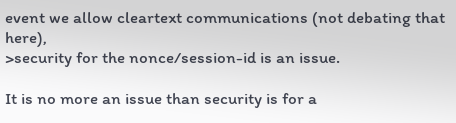event we allow cleartext communications (not debating that here),
>security for the nonce/session-id is an issue.

It is no more an issue than security is for a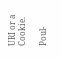URI or a Cookie.

Poul-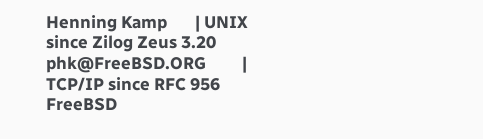Henning Kamp       | UNIX since Zilog Zeus 3.20
phk@FreeBSD.ORG         | TCP/IP since RFC 956
FreeBSD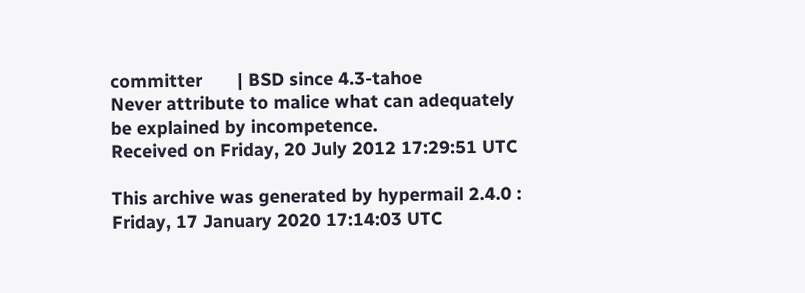committer       | BSD since 4.3-tahoe
Never attribute to malice what can adequately be explained by incompetence.
Received on Friday, 20 July 2012 17:29:51 UTC

This archive was generated by hypermail 2.4.0 : Friday, 17 January 2020 17:14:03 UTC